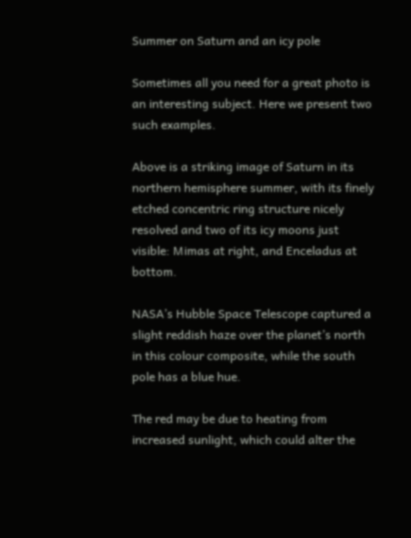Summer on Saturn and an icy pole

Sometimes all you need for a great photo is an interesting subject. Here we present two such examples.

Above is a striking image of Saturn in its northern hemisphere summer, with its finely etched concentric ring structure nicely resolved and two of its icy moons just visible: Mimas at right, and Enceladus at bottom.

NASA’s Hubble Space Telescope captured a slight reddish haze over the planet’s north in this colour composite, while the south pole has a blue hue.

The red may be due to heating from increased sunlight, which could alter the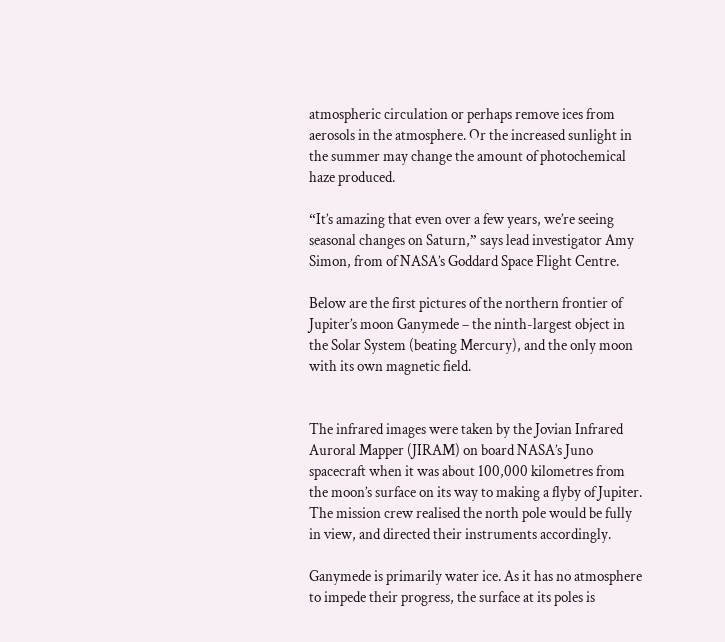atmospheric circulation or perhaps remove ices from aerosols in the atmosphere. Or the increased sunlight in the summer may change the amount of photochemical haze produced.

“It’s amazing that even over a few years, we’re seeing seasonal changes on Saturn,” says lead investigator Amy Simon, from of NASA’s Goddard Space Flight Centre.

Below are the first pictures of the northern frontier of Jupiter’s moon Ganymede – the ninth-largest object in the Solar System (beating Mercury), and the only moon with its own magnetic field.


The infrared images were taken by the Jovian Infrared Auroral Mapper (JIRAM) on board NASA’s Juno spacecraft when it was about 100,000 kilometres from the moon’s surface on its way to making a flyby of Jupiter. The mission crew realised the north pole would be fully in view, and directed their instruments accordingly.

Ganymede is primarily water ice. As it has no atmosphere to impede their progress, the surface at its poles is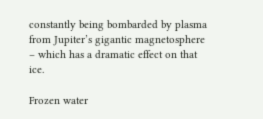constantly being bombarded by plasma from Jupiter’s gigantic magnetosphere – which has a dramatic effect on that ice.

Frozen water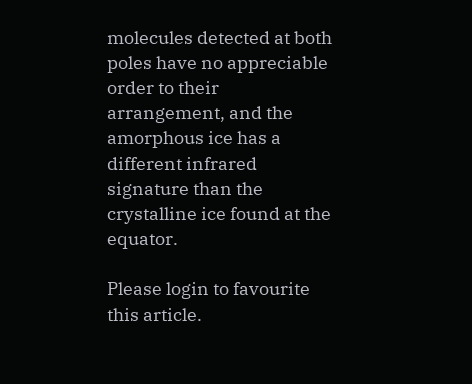molecules detected at both poles have no appreciable order to their arrangement, and the amorphous ice has a different infrared signature than the crystalline ice found at the equator.

Please login to favourite this article.